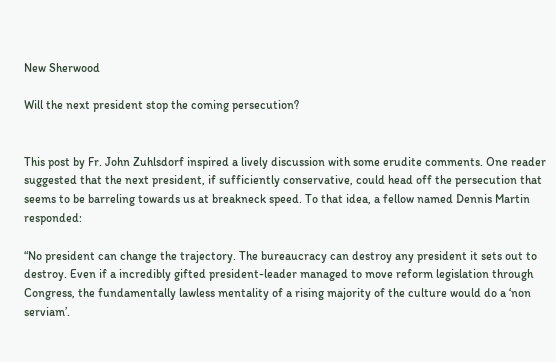New Sherwood

Will the next president stop the coming persecution?


This post by Fr. John Zuhlsdorf inspired a lively discussion with some erudite comments. One reader suggested that the next president, if sufficiently conservative, could head off the persecution that seems to be barreling towards us at breakneck speed. To that idea, a fellow named Dennis Martin responded:

“No president can change the trajectory. The bureaucracy can destroy any president it sets out to destroy. Even if a incredibly gifted president-leader managed to move reform legislation through Congress, the fundamentally lawless mentality of a rising majority of the culture would do a ‘non serviam’.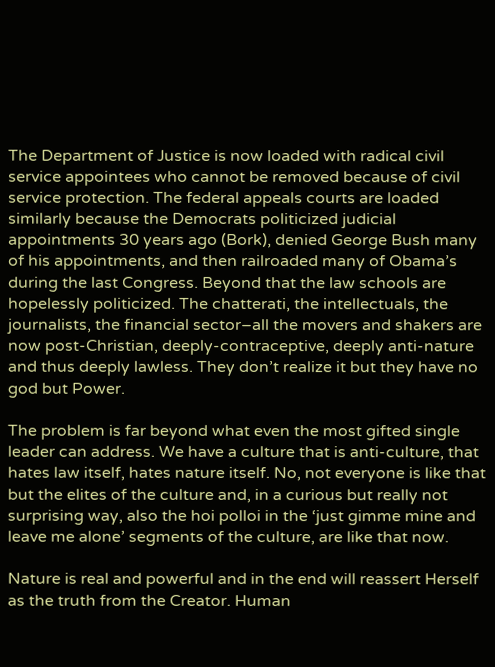The Department of Justice is now loaded with radical civil service appointees who cannot be removed because of civil service protection. The federal appeals courts are loaded similarly because the Democrats politicized judicial appointments 30 years ago (Bork), denied George Bush many of his appointments, and then railroaded many of Obama’s during the last Congress. Beyond that the law schools are hopelessly politicized. The chatterati, the intellectuals, the journalists, the financial sector–all the movers and shakers are now post-Christian, deeply-contraceptive, deeply anti-nature and thus deeply lawless. They don’t realize it but they have no god but Power.

The problem is far beyond what even the most gifted single leader can address. We have a culture that is anti-culture, that hates law itself, hates nature itself. No, not everyone is like that but the elites of the culture and, in a curious but really not surprising way, also the hoi polloi in the ‘just gimme mine and leave me alone’ segments of the culture, are like that now.

Nature is real and powerful and in the end will reassert Herself as the truth from the Creator. Human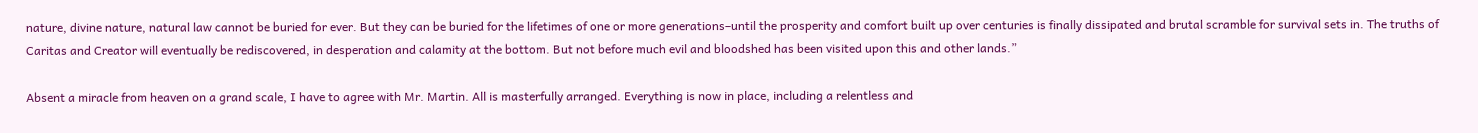nature, divine nature, natural law cannot be buried for ever. But they can be buried for the lifetimes of one or more generations–until the prosperity and comfort built up over centuries is finally dissipated and brutal scramble for survival sets in. The truths of Caritas and Creator will eventually be rediscovered, in desperation and calamity at the bottom. But not before much evil and bloodshed has been visited upon this and other lands.”

Absent a miracle from heaven on a grand scale, I have to agree with Mr. Martin. All is masterfully arranged. Everything is now in place, including a relentless and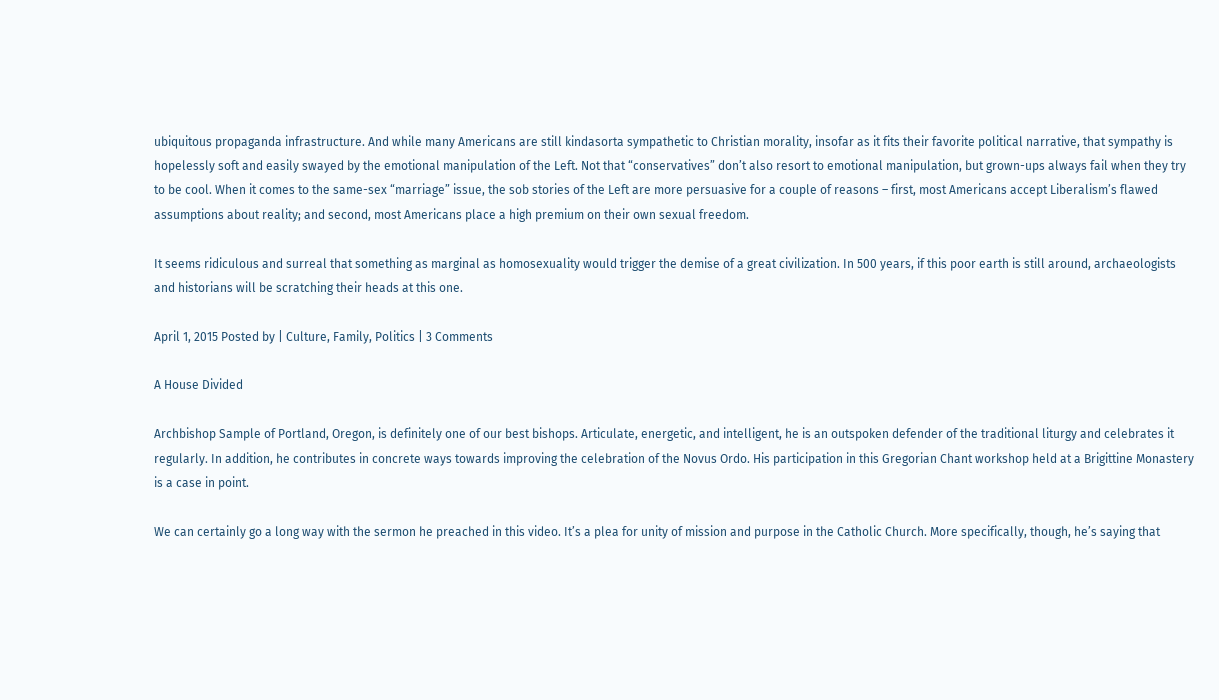ubiquitous propaganda infrastructure. And while many Americans are still kindasorta sympathetic to Christian morality, insofar as it fits their favorite political narrative, that sympathy is hopelessly soft and easily swayed by the emotional manipulation of the Left. Not that “conservatives” don’t also resort to emotional manipulation, but grown-ups always fail when they try to be cool. When it comes to the same-sex “marriage” issue, the sob stories of the Left are more persuasive for a couple of reasons – first, most Americans accept Liberalism’s flawed assumptions about reality; and second, most Americans place a high premium on their own sexual freedom.

It seems ridiculous and surreal that something as marginal as homosexuality would trigger the demise of a great civilization. In 500 years, if this poor earth is still around, archaeologists and historians will be scratching their heads at this one.

April 1, 2015 Posted by | Culture, Family, Politics | 3 Comments

A House Divided

Archbishop Sample of Portland, Oregon, is definitely one of our best bishops. Articulate, energetic, and intelligent, he is an outspoken defender of the traditional liturgy and celebrates it regularly. In addition, he contributes in concrete ways towards improving the celebration of the Novus Ordo. His participation in this Gregorian Chant workshop held at a Brigittine Monastery is a case in point.

We can certainly go a long way with the sermon he preached in this video. It’s a plea for unity of mission and purpose in the Catholic Church. More specifically, though, he’s saying that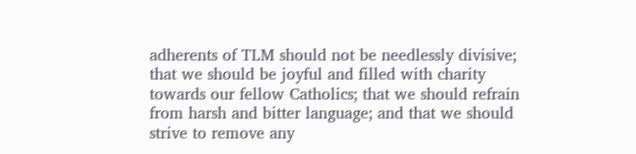adherents of TLM should not be needlessly divisive; that we should be joyful and filled with charity towards our fellow Catholics; that we should refrain from harsh and bitter language; and that we should strive to remove any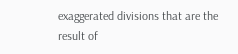exaggerated divisions that are the result of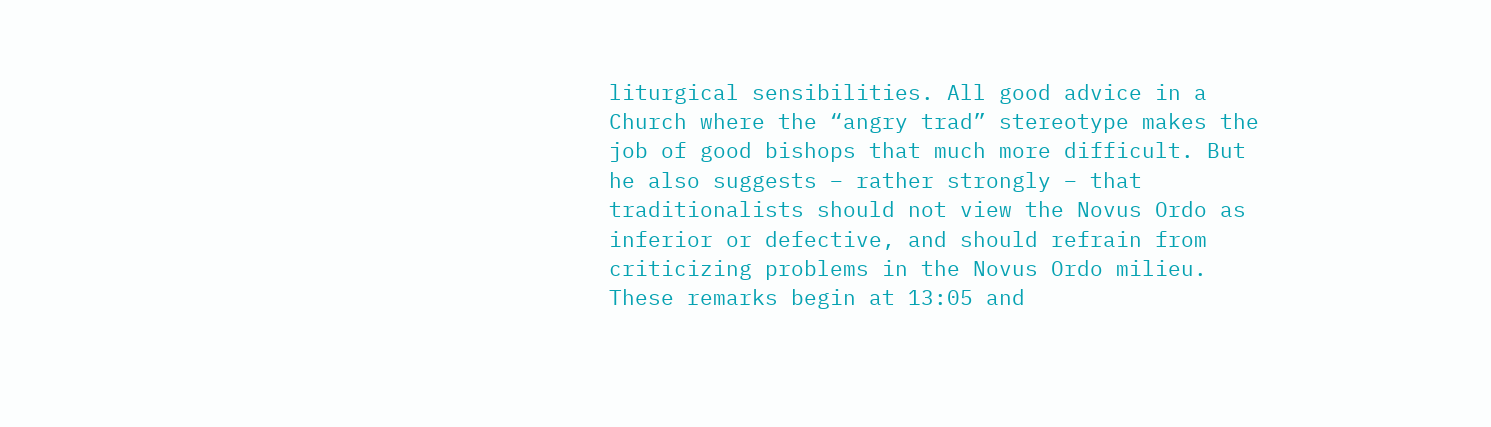liturgical sensibilities. All good advice in a Church where the “angry trad” stereotype makes the job of good bishops that much more difficult. But he also suggests – rather strongly – that traditionalists should not view the Novus Ordo as inferior or defective, and should refrain from criticizing problems in the Novus Ordo milieu. These remarks begin at 13:05 and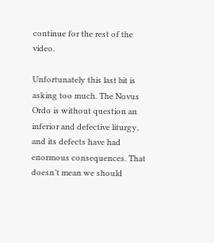continue for the rest of the video.

Unfortunately this last bit is asking too much. The Novus Ordo is without question an inferior and defective liturgy, and its defects have had enormous consequences. That doesn’t mean we should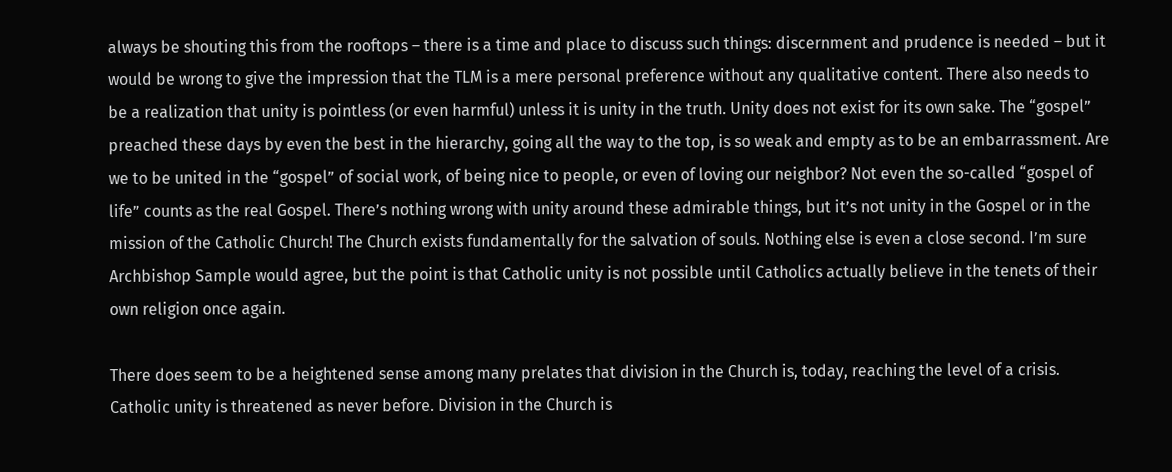always be shouting this from the rooftops – there is a time and place to discuss such things: discernment and prudence is needed – but it would be wrong to give the impression that the TLM is a mere personal preference without any qualitative content. There also needs to be a realization that unity is pointless (or even harmful) unless it is unity in the truth. Unity does not exist for its own sake. The “gospel” preached these days by even the best in the hierarchy, going all the way to the top, is so weak and empty as to be an embarrassment. Are we to be united in the “gospel” of social work, of being nice to people, or even of loving our neighbor? Not even the so-called “gospel of life” counts as the real Gospel. There’s nothing wrong with unity around these admirable things, but it’s not unity in the Gospel or in the mission of the Catholic Church! The Church exists fundamentally for the salvation of souls. Nothing else is even a close second. I’m sure Archbishop Sample would agree, but the point is that Catholic unity is not possible until Catholics actually believe in the tenets of their own religion once again.

There does seem to be a heightened sense among many prelates that division in the Church is, today, reaching the level of a crisis. Catholic unity is threatened as never before. Division in the Church is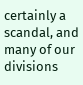certainly a scandal, and many of our divisions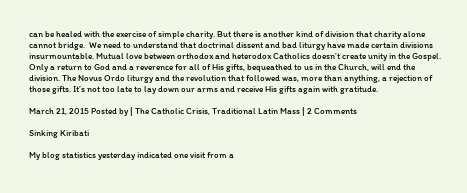can be healed with the exercise of simple charity. But there is another kind of division that charity alone cannot bridge.  We need to understand that doctrinal dissent and bad liturgy have made certain divisions insurmountable. Mutual love between orthodox and heterodox Catholics doesn’t create unity in the Gospel. Only a return to God and a reverence for all of His gifts, bequeathed to us in the Church, will end the division. The Novus Ordo liturgy and the revolution that followed was, more than anything, a rejection of those gifts. It’s not too late to lay down our arms and receive His gifts again with gratitude.

March 21, 2015 Posted by | The Catholic Crisis, Traditional Latin Mass | 2 Comments

Sinking Kiribati

My blog statistics yesterday indicated one visit from a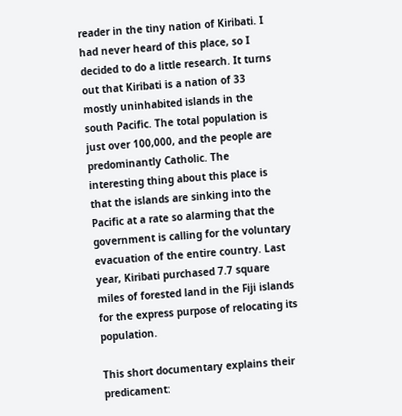reader in the tiny nation of Kiribati. I had never heard of this place, so I decided to do a little research. It turns out that Kiribati is a nation of 33 mostly uninhabited islands in the south Pacific. The total population is just over 100,000, and the people are predominantly Catholic. The interesting thing about this place is that the islands are sinking into the Pacific at a rate so alarming that the government is calling for the voluntary evacuation of the entire country. Last year, Kiribati purchased 7.7 square miles of forested land in the Fiji islands for the express purpose of relocating its population.

This short documentary explains their predicament: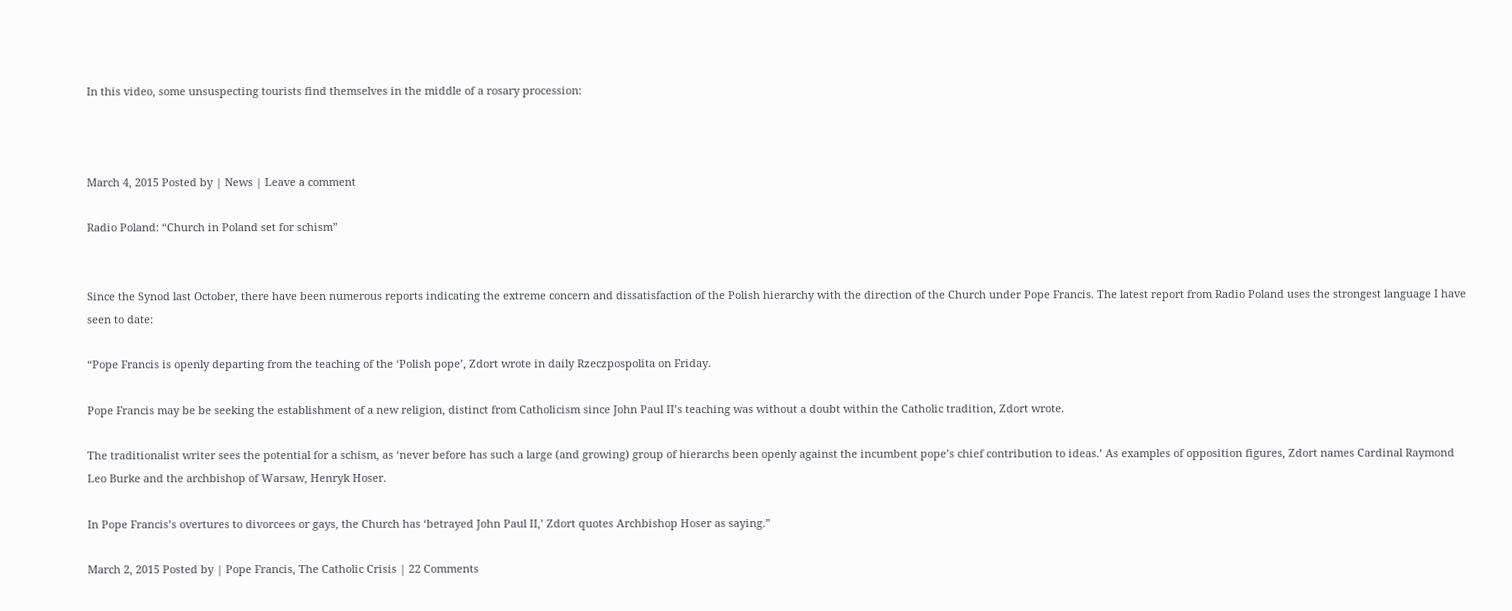In this video, some unsuspecting tourists find themselves in the middle of a rosary procession:



March 4, 2015 Posted by | News | Leave a comment

Radio Poland: “Church in Poland set for schism”


Since the Synod last October, there have been numerous reports indicating the extreme concern and dissatisfaction of the Polish hierarchy with the direction of the Church under Pope Francis. The latest report from Radio Poland uses the strongest language I have seen to date:

“Pope Francis is openly departing from the teaching of the ‘Polish pope’, Zdort wrote in daily Rzeczpospolita on Friday.

Pope Francis may be be seeking the establishment of a new religion, distinct from Catholicism since John Paul II’s teaching was without a doubt within the Catholic tradition, Zdort wrote.

The traditionalist writer sees the potential for a schism, as ‘never before has such a large (and growing) group of hierarchs been openly against the incumbent pope’s chief contribution to ideas.’ As examples of opposition figures, Zdort names Cardinal Raymond Leo Burke and the archbishop of Warsaw, Henryk Hoser.

In Pope Francis’s overtures to divorcees or gays, the Church has ‘betrayed John Paul II,’ Zdort quotes Archbishop Hoser as saying.”

March 2, 2015 Posted by | Pope Francis, The Catholic Crisis | 22 Comments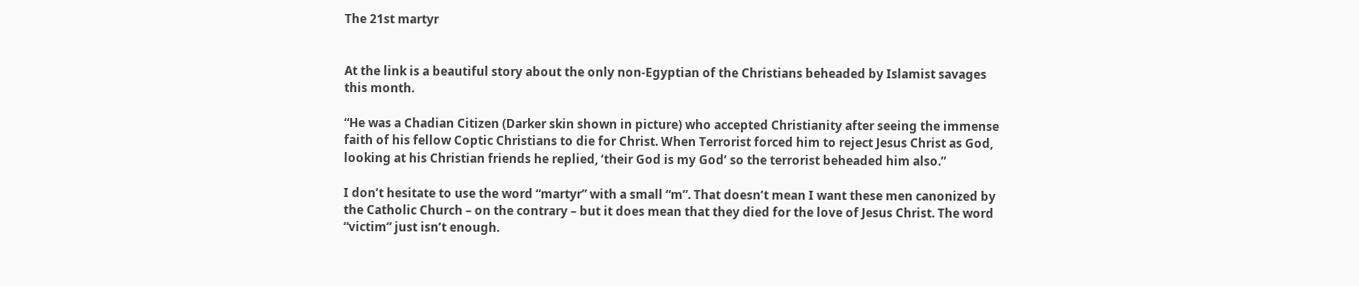The 21st martyr


At the link is a beautiful story about the only non-Egyptian of the Christians beheaded by Islamist savages this month.

“He was a Chadian Citizen (Darker skin shown in picture) who accepted Christianity after seeing the immense faith of his fellow Coptic Christians to die for Christ. When Terrorist forced him to reject Jesus Christ as God, looking at his Christian friends he replied, ‘their God is my God’ so the terrorist beheaded him also.”

I don’t hesitate to use the word “martyr” with a small “m”. That doesn’t mean I want these men canonized by the Catholic Church – on the contrary – but it does mean that they died for the love of Jesus Christ. The word “victim” just isn’t enough.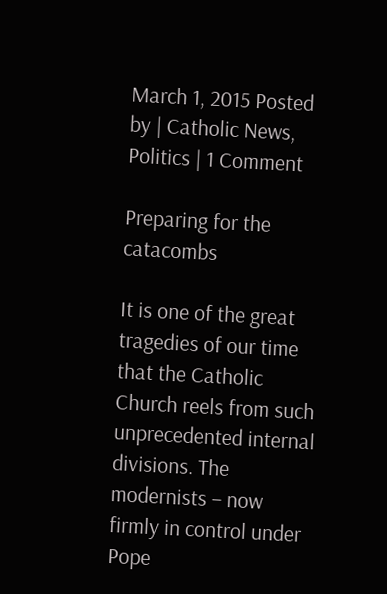March 1, 2015 Posted by | Catholic News, Politics | 1 Comment

Preparing for the catacombs

It is one of the great tragedies of our time that the Catholic Church reels from such unprecedented internal divisions. The modernists – now firmly in control under Pope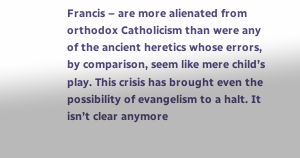Francis – are more alienated from orthodox Catholicism than were any of the ancient heretics whose errors, by comparison, seem like mere child’s play. This crisis has brought even the possibility of evangelism to a halt. It isn’t clear anymore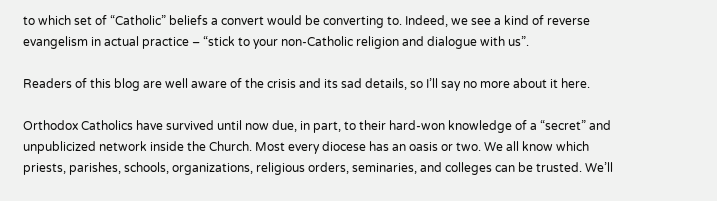to which set of “Catholic” beliefs a convert would be converting to. Indeed, we see a kind of reverse evangelism in actual practice – “stick to your non-Catholic religion and dialogue with us”.

Readers of this blog are well aware of the crisis and its sad details, so I’ll say no more about it here.

Orthodox Catholics have survived until now due, in part, to their hard-won knowledge of a “secret” and unpublicized network inside the Church. Most every diocese has an oasis or two. We all know which priests, parishes, schools, organizations, religious orders, seminaries, and colleges can be trusted. We’ll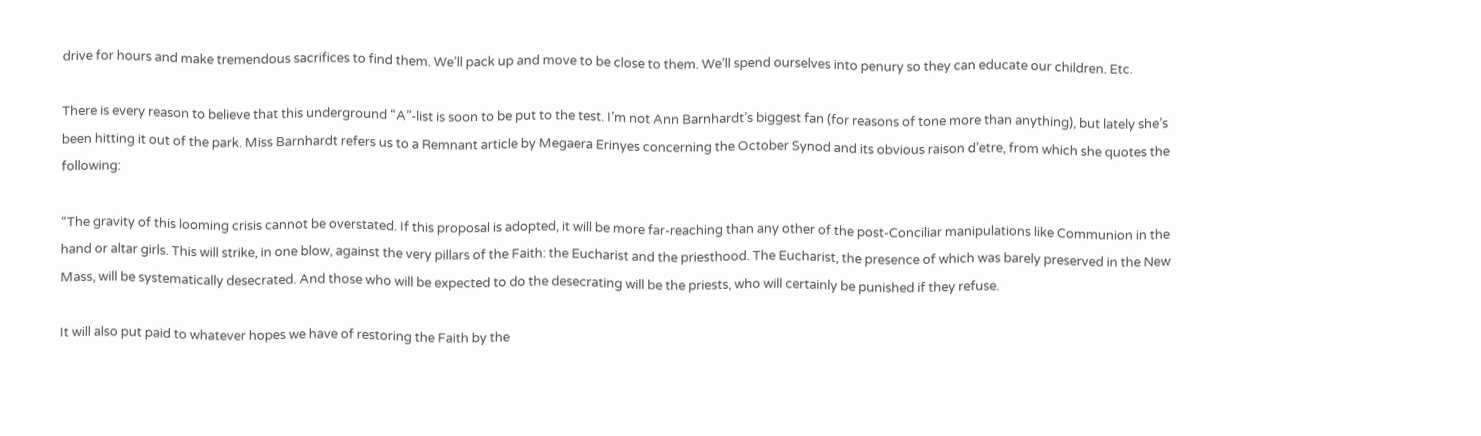drive for hours and make tremendous sacrifices to find them. We’ll pack up and move to be close to them. We’ll spend ourselves into penury so they can educate our children. Etc.

There is every reason to believe that this underground “A”-list is soon to be put to the test. I’m not Ann Barnhardt’s biggest fan (for reasons of tone more than anything), but lately she’s been hitting it out of the park. Miss Barnhardt refers us to a Remnant article by Megaera Erinyes concerning the October Synod and its obvious raison d’etre, from which she quotes the following:

“The gravity of this looming crisis cannot be overstated. If this proposal is adopted, it will be more far-reaching than any other of the post-Conciliar manipulations like Communion in the hand or altar girls. This will strike, in one blow, against the very pillars of the Faith: the Eucharist and the priesthood. The Eucharist, the presence of which was barely preserved in the New Mass, will be systematically desecrated. And those who will be expected to do the desecrating will be the priests, who will certainly be punished if they refuse.

It will also put paid to whatever hopes we have of restoring the Faith by the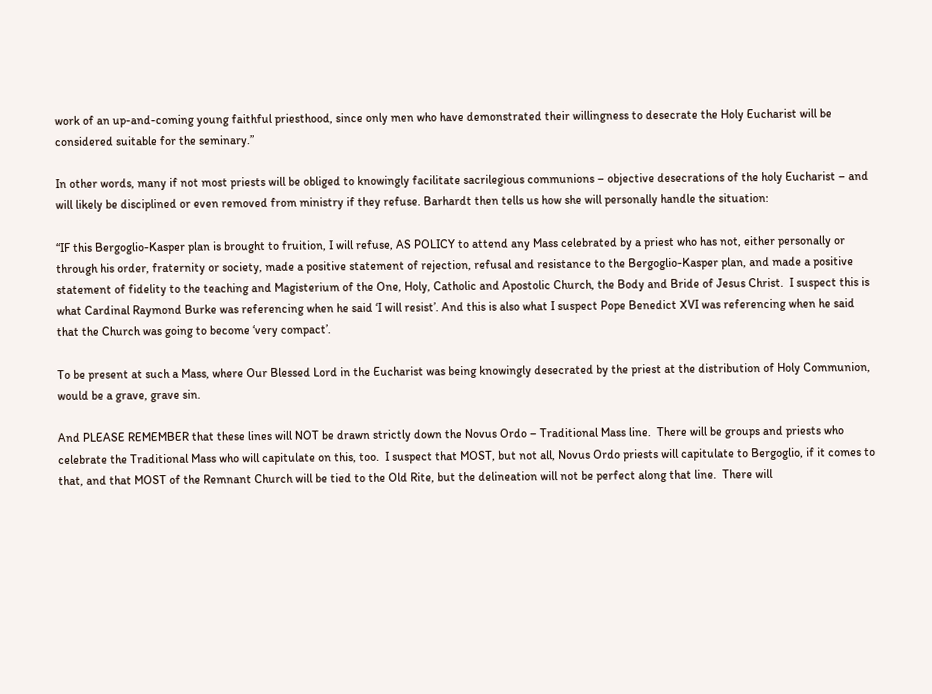work of an up-and-coming young faithful priesthood, since only men who have demonstrated their willingness to desecrate the Holy Eucharist will be considered suitable for the seminary.”

In other words, many if not most priests will be obliged to knowingly facilitate sacrilegious communions – objective desecrations of the holy Eucharist – and will likely be disciplined or even removed from ministry if they refuse. Barhardt then tells us how she will personally handle the situation:

“IF this Bergoglio-Kasper plan is brought to fruition, I will refuse, AS POLICY to attend any Mass celebrated by a priest who has not, either personally or through his order, fraternity or society, made a positive statement of rejection, refusal and resistance to the Bergoglio-Kasper plan, and made a positive statement of fidelity to the teaching and Magisterium of the One, Holy, Catholic and Apostolic Church, the Body and Bride of Jesus Christ.  I suspect this is what Cardinal Raymond Burke was referencing when he said ‘I will resist’. And this is also what I suspect Pope Benedict XVI was referencing when he said that the Church was going to become ‘very compact’.

To be present at such a Mass, where Our Blessed Lord in the Eucharist was being knowingly desecrated by the priest at the distribution of Holy Communion, would be a grave, grave sin.

And PLEASE REMEMBER that these lines will NOT be drawn strictly down the Novus Ordo – Traditional Mass line.  There will be groups and priests who celebrate the Traditional Mass who will capitulate on this, too.  I suspect that MOST, but not all, Novus Ordo priests will capitulate to Bergoglio, if it comes to that, and that MOST of the Remnant Church will be tied to the Old Rite, but the delineation will not be perfect along that line.  There will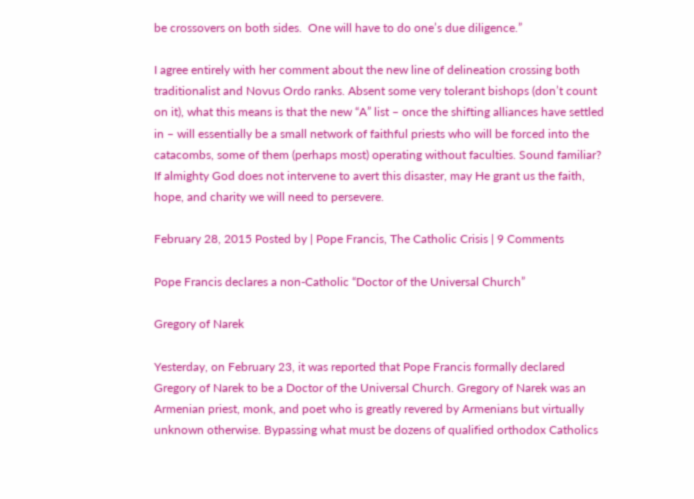be crossovers on both sides.  One will have to do one’s due diligence.”

I agree entirely with her comment about the new line of delineation crossing both traditionalist and Novus Ordo ranks. Absent some very tolerant bishops (don’t count on it), what this means is that the new “A” list – once the shifting alliances have settled in – will essentially be a small network of faithful priests who will be forced into the catacombs, some of them (perhaps most) operating without faculties. Sound familiar? If almighty God does not intervene to avert this disaster, may He grant us the faith, hope, and charity we will need to persevere.

February 28, 2015 Posted by | Pope Francis, The Catholic Crisis | 9 Comments

Pope Francis declares a non-Catholic “Doctor of the Universal Church”

Gregory of Narek

Yesterday, on February 23, it was reported that Pope Francis formally declared Gregory of Narek to be a Doctor of the Universal Church. Gregory of Narek was an Armenian priest, monk, and poet who is greatly revered by Armenians but virtually unknown otherwise. Bypassing what must be dozens of qualified orthodox Catholics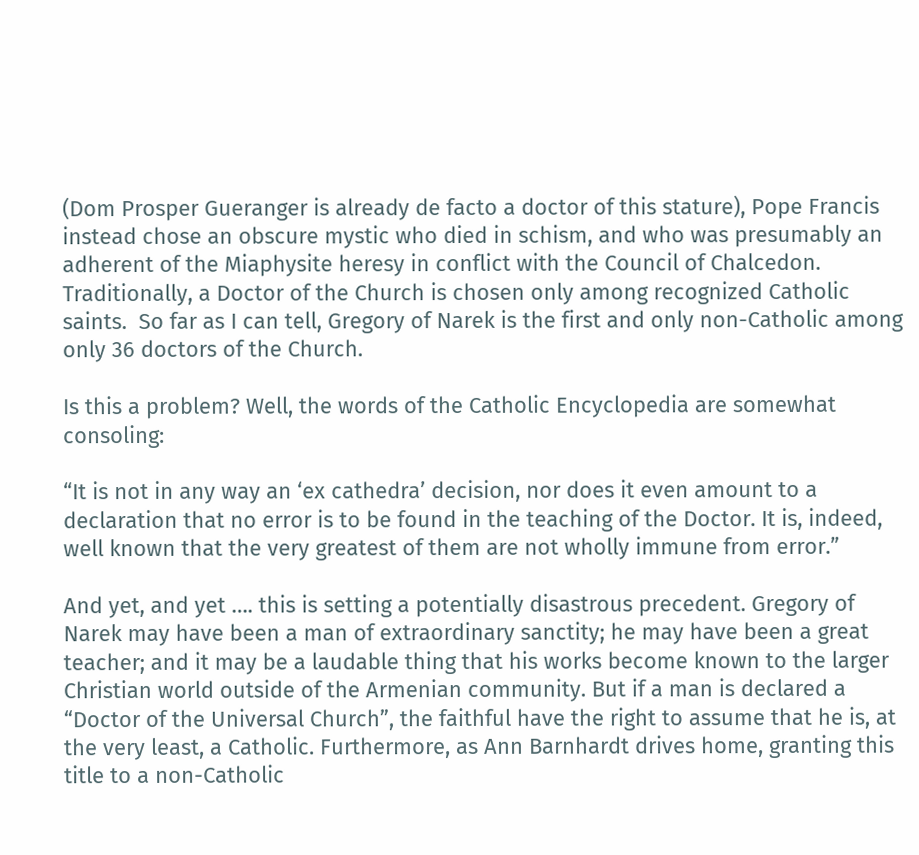(Dom Prosper Gueranger is already de facto a doctor of this stature), Pope Francis instead chose an obscure mystic who died in schism, and who was presumably an adherent of the Miaphysite heresy in conflict with the Council of Chalcedon. Traditionally, a Doctor of the Church is chosen only among recognized Catholic saints.  So far as I can tell, Gregory of Narek is the first and only non-Catholic among only 36 doctors of the Church.

Is this a problem? Well, the words of the Catholic Encyclopedia are somewhat consoling:

“It is not in any way an ‘ex cathedra’ decision, nor does it even amount to a declaration that no error is to be found in the teaching of the Doctor. It is, indeed, well known that the very greatest of them are not wholly immune from error.”

And yet, and yet …. this is setting a potentially disastrous precedent. Gregory of Narek may have been a man of extraordinary sanctity; he may have been a great teacher; and it may be a laudable thing that his works become known to the larger Christian world outside of the Armenian community. But if a man is declared a “Doctor of the Universal Church”, the faithful have the right to assume that he is, at the very least, a Catholic. Furthermore, as Ann Barnhardt drives home, granting this title to a non-Catholic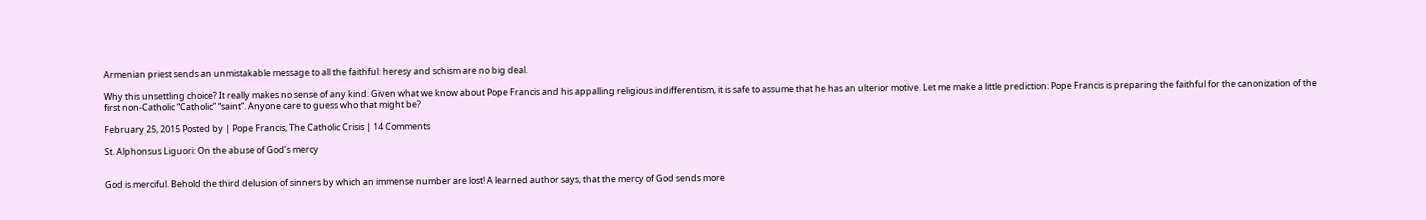Armenian priest sends an unmistakable message to all the faithful: heresy and schism are no big deal.

Why this unsettling choice? It really makes no sense of any kind. Given what we know about Pope Francis and his appalling religious indifferentism, it is safe to assume that he has an ulterior motive. Let me make a little prediction: Pope Francis is preparing the faithful for the canonization of the first non-Catholic “Catholic” “saint”. Anyone care to guess who that might be?

February 25, 2015 Posted by | Pope Francis, The Catholic Crisis | 14 Comments

St. Alphonsus Liguori: On the abuse of God’s mercy


God is merciful. Behold the third delusion of sinners by which an immense number are lost! A learned author says, that the mercy of God sends more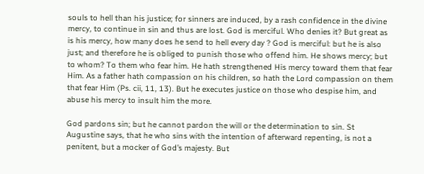souls to hell than his justice; for sinners are induced, by a rash confidence in the divine mercy, to continue in sin and thus are lost. God is merciful. Who denies it? But great as is his mercy, how many does he send to hell every day ? God is merciful: but he is also just; and therefore he is obliged to punish those who offend him. He shows mercy; but to whom? To them who fear him. He hath strengthened His mercy toward them that fear Him. As a father hath compassion on his children, so hath the Lord compassion on them that fear Him (Ps. cii, 11, 13). But he executes justice on those who despise him, and abuse his mercy to insult him the more.

God pardons sin; but he cannot pardon the will or the determination to sin. St Augustine says, that he who sins with the intention of afterward repenting, is not a penitent, but a mocker of God’s majesty. But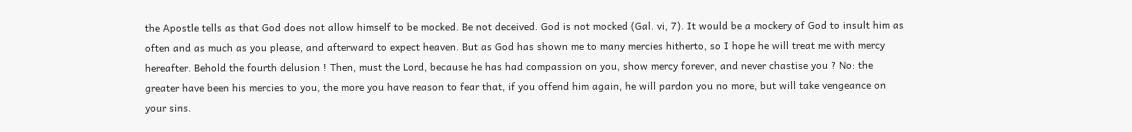the Apostle tells as that God does not allow himself to be mocked. Be not deceived. God is not mocked (Gal. vi, 7). It would be a mockery of God to insult him as often and as much as you please, and afterward to expect heaven. But as God has shown me to many mercies hitherto, so I hope he will treat me with mercy hereafter. Behold the fourth delusion ! Then, must the Lord, because he has had compassion on you, show mercy forever, and never chastise you ? No: the greater have been his mercies to you, the more you have reason to fear that, if you offend him again, he will pardon you no more, but will take vengeance on your sins.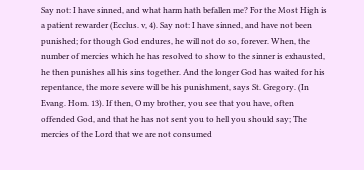Say not: I have sinned, and what harm hath befallen me? For the Most High is a patient rewarder (Ecclus. v, 4). Say not: I have sinned, and have not been punished; for though God endures, he will not do so, forever. When, the number of mercies which he has resolved to show to the sinner is exhausted, he then punishes all his sins together. And the longer God has waited for his repentance, the more severe will be his punishment, says St. Gregory. (In Evang. Hom. 13). If then, O my brother, you see that you have, often offended God, and that he has not sent you to hell you should say; The mercies of the Lord that we are not consumed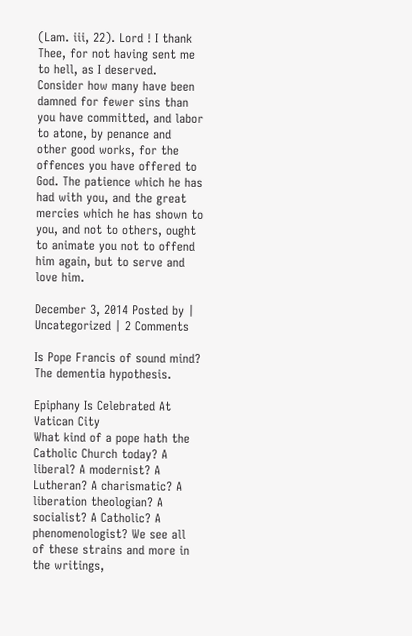(Lam. iii, 22). Lord ! I thank Thee, for not having sent me to hell, as I deserved. Consider how many have been damned for fewer sins than you have committed, and labor to atone, by penance and other good works, for the offences you have offered to God. The patience which he has had with you, and the great mercies which he has shown to you, and not to others, ought to animate you not to offend him again, but to serve and love him.

December 3, 2014 Posted by | Uncategorized | 2 Comments

Is Pope Francis of sound mind? The dementia hypothesis.

Epiphany Is Celebrated At Vatican City
What kind of a pope hath the Catholic Church today? A liberal? A modernist? A Lutheran? A charismatic? A liberation theologian? A socialist? A Catholic? A phenomenologist? We see all of these strains and more in the writings,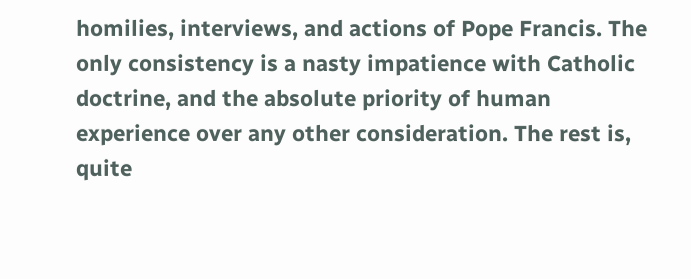homilies, interviews, and actions of Pope Francis. The only consistency is a nasty impatience with Catholic doctrine, and the absolute priority of human experience over any other consideration. The rest is, quite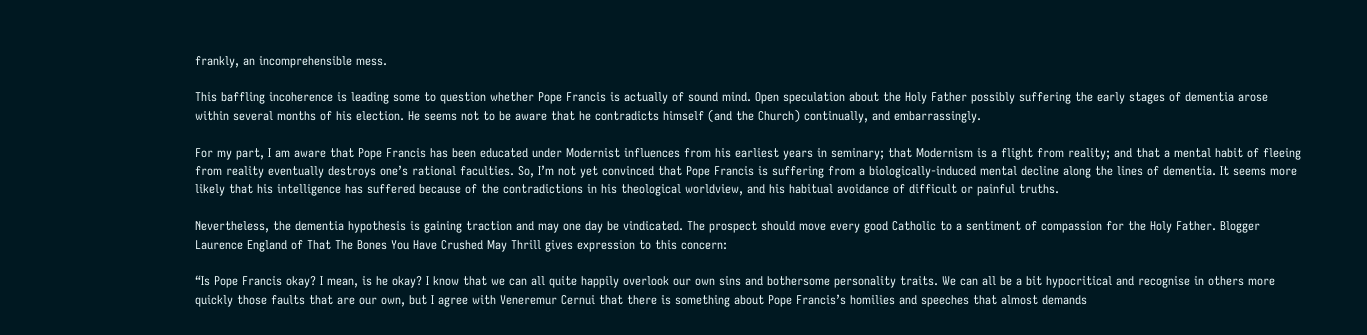frankly, an incomprehensible mess.

This baffling incoherence is leading some to question whether Pope Francis is actually of sound mind. Open speculation about the Holy Father possibly suffering the early stages of dementia arose within several months of his election. He seems not to be aware that he contradicts himself (and the Church) continually, and embarrassingly.

For my part, I am aware that Pope Francis has been educated under Modernist influences from his earliest years in seminary; that Modernism is a flight from reality; and that a mental habit of fleeing from reality eventually destroys one’s rational faculties. So, I’m not yet convinced that Pope Francis is suffering from a biologically-induced mental decline along the lines of dementia. It seems more likely that his intelligence has suffered because of the contradictions in his theological worldview, and his habitual avoidance of difficult or painful truths.

Nevertheless, the dementia hypothesis is gaining traction and may one day be vindicated. The prospect should move every good Catholic to a sentiment of compassion for the Holy Father. Blogger Laurence England of That The Bones You Have Crushed May Thrill gives expression to this concern:

“Is Pope Francis okay? I mean, is he okay? I know that we can all quite happily overlook our own sins and bothersome personality traits. We can all be a bit hypocritical and recognise in others more quickly those faults that are our own, but I agree with Veneremur Cernui that there is something about Pope Francis’s homilies and speeches that almost demands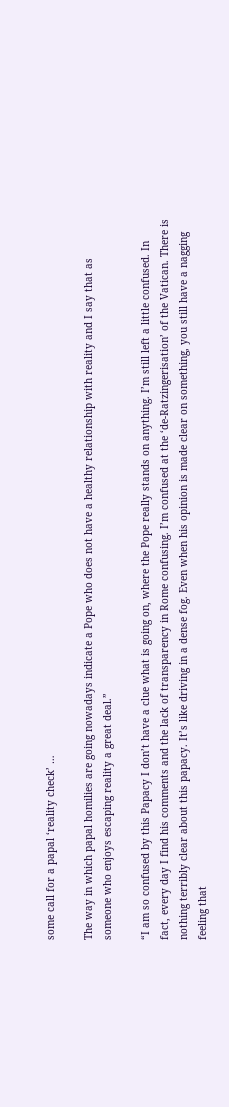some call for a papal ‘reality check’ …

The way in which papal homilies are going nowadays indicate a Pope who does not have a healthy relationship with reality and I say that as someone who enjoys escaping reality a great deal.”

“I am so confused by this Papacy I don’t have a clue what is going on, where the Pope really stands on anything. I’m still left a little confused. In fact, every day I find his comments and the lack of transparency in Rome confusing. I’m confused at the ‘de-Ratzingerisation’ of the Vatican. There is nothing terribly clear about this papacy. It’s like driving in a dense fog. Even when his opinion is made clear on something, you still have a nagging feeling that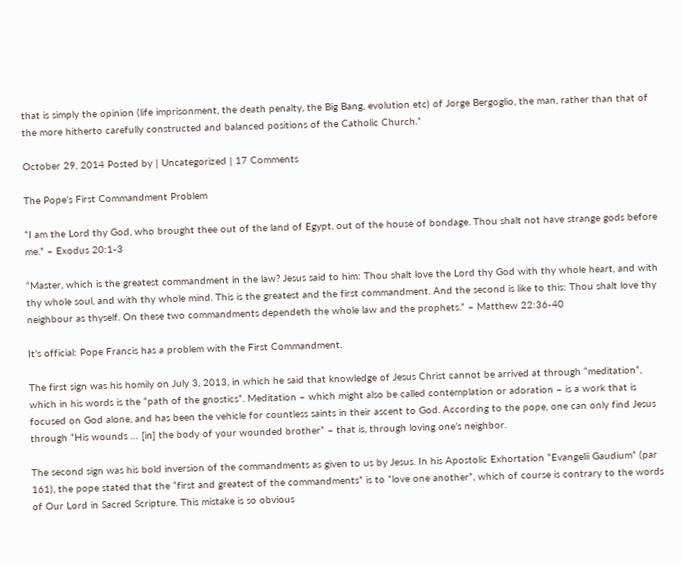that is simply the opinion (life imprisonment, the death penalty, the Big Bang, evolution etc) of Jorge Bergoglio, the man, rather than that of the more hitherto carefully constructed and balanced positions of the Catholic Church.”

October 29, 2014 Posted by | Uncategorized | 17 Comments

The Pope’s First Commandment Problem

“I am the Lord thy God, who brought thee out of the land of Egypt, out of the house of bondage. Thou shalt not have strange gods before me.” – Exodus 20:1-3

“Master, which is the greatest commandment in the law? Jesus said to him: Thou shalt love the Lord thy God with thy whole heart, and with thy whole soul, and with thy whole mind. This is the greatest and the first commandment. And the second is like to this: Thou shalt love thy neighbour as thyself. On these two commandments dependeth the whole law and the prophets.” – Matthew 22:36-40

It’s official: Pope Francis has a problem with the First Commandment.

The first sign was his homily on July 3, 2013, in which he said that knowledge of Jesus Christ cannot be arrived at through “meditation”, which in his words is the “path of the gnostics”. Meditation – which might also be called contemplation or adoration – is a work that is focused on God alone, and has been the vehicle for countless saints in their ascent to God. According to the pope, one can only find Jesus through “His wounds … [in] the body of your wounded brother” – that is, through loving one’s neighbor.

The second sign was his bold inversion of the commandments as given to us by Jesus. In his Apostolic Exhortation “Evangelii Gaudium” (par 161), the pope stated that the “first and greatest of the commandments” is to “love one another”, which of course is contrary to the words of Our Lord in Sacred Scripture. This mistake is so obvious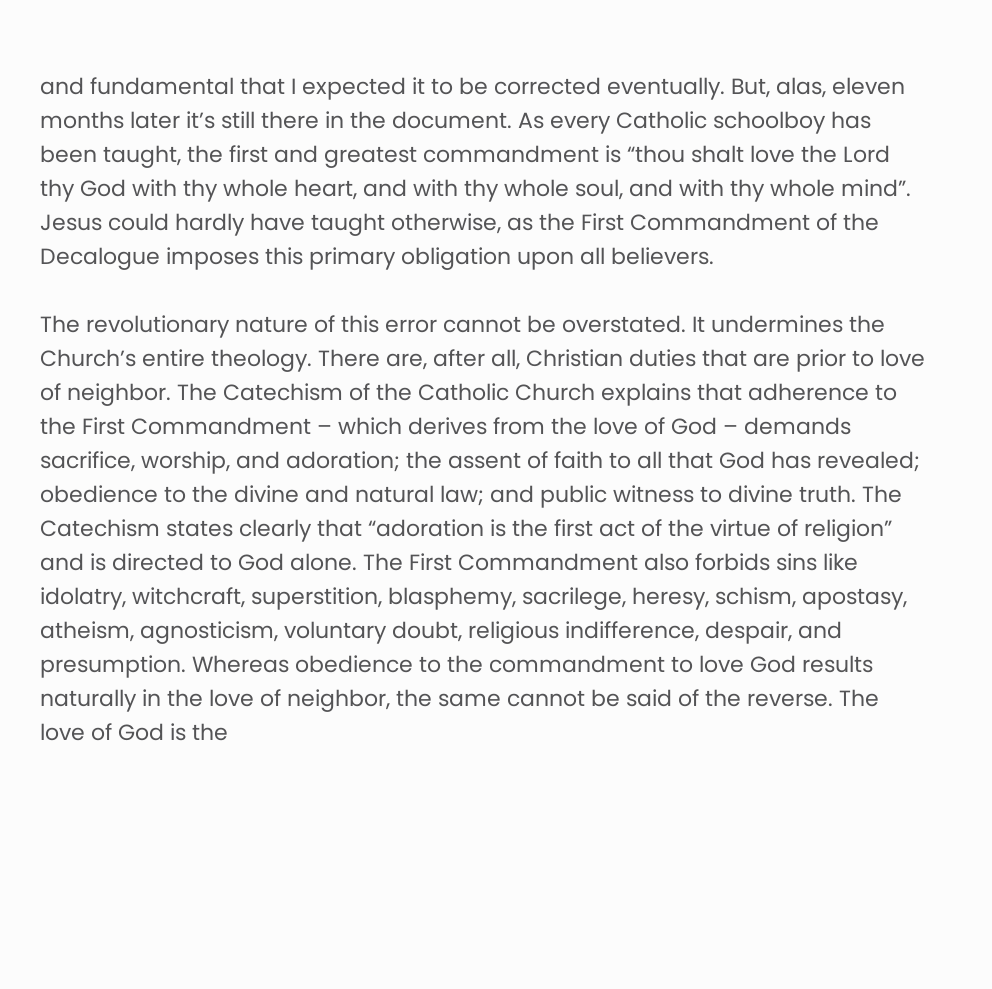and fundamental that I expected it to be corrected eventually. But, alas, eleven months later it’s still there in the document. As every Catholic schoolboy has been taught, the first and greatest commandment is “thou shalt love the Lord thy God with thy whole heart, and with thy whole soul, and with thy whole mind”. Jesus could hardly have taught otherwise, as the First Commandment of the Decalogue imposes this primary obligation upon all believers.

The revolutionary nature of this error cannot be overstated. It undermines the Church’s entire theology. There are, after all, Christian duties that are prior to love of neighbor. The Catechism of the Catholic Church explains that adherence to the First Commandment – which derives from the love of God – demands sacrifice, worship, and adoration; the assent of faith to all that God has revealed; obedience to the divine and natural law; and public witness to divine truth. The Catechism states clearly that “adoration is the first act of the virtue of religion” and is directed to God alone. The First Commandment also forbids sins like idolatry, witchcraft, superstition, blasphemy, sacrilege, heresy, schism, apostasy, atheism, agnosticism, voluntary doubt, religious indifference, despair, and presumption. Whereas obedience to the commandment to love God results naturally in the love of neighbor, the same cannot be said of the reverse. The love of God is the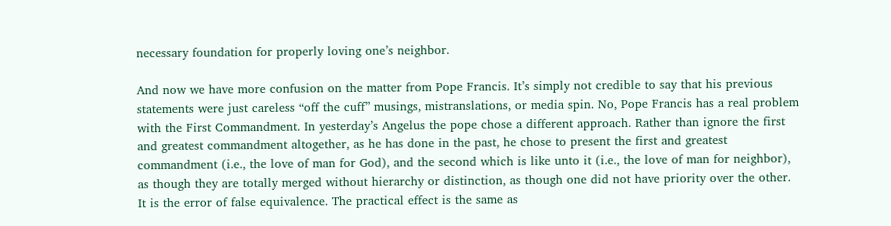necessary foundation for properly loving one’s neighbor.

And now we have more confusion on the matter from Pope Francis. It’s simply not credible to say that his previous statements were just careless “off the cuff” musings, mistranslations, or media spin. No, Pope Francis has a real problem with the First Commandment. In yesterday’s Angelus the pope chose a different approach. Rather than ignore the first and greatest commandment altogether, as he has done in the past, he chose to present the first and greatest commandment (i.e., the love of man for God), and the second which is like unto it (i.e., the love of man for neighbor), as though they are totally merged without hierarchy or distinction, as though one did not have priority over the other. It is the error of false equivalence. The practical effect is the same as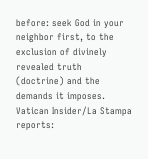before: seek God in your neighbor first, to the exclusion of divinely revealed truth (doctrine) and the demands it imposes. Vatican Insider/La Stampa reports: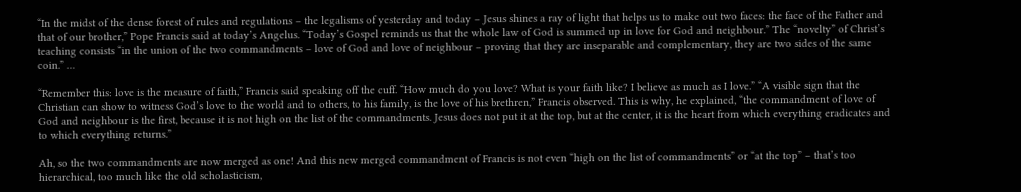“In the midst of the dense forest of rules and regulations – the legalisms of yesterday and today – Jesus shines a ray of light that helps us to make out two faces: the face of the Father and that of our brother,” Pope Francis said at today’s Angelus. “Today’s Gospel reminds us that the whole law of God is summed up in love for God and neighbour.” The “novelty” of Christ’s teaching consists “in the union of the two commandments – love of God and love of neighbour – proving that they are inseparable and complementary, they are two sides of the same coin.” …

“Remember this: love is the measure of faith,” Francis said speaking off the cuff. “How much do you love? What is your faith like? I believe as much as I love.” “A visible sign that the Christian can show to witness God’s love to the world and to others, to his family, is the love of his brethren,” Francis observed. This is why, he explained, “the commandment of love of God and neighbour is the first, because it is not high on the list of the commandments. Jesus does not put it at the top, but at the center, it is the heart from which everything eradicates and to which everything returns.”

Ah, so the two commandments are now merged as one! And this new merged commandment of Francis is not even “high on the list of commandments” or “at the top” – that’s too hierarchical, too much like the old scholasticism,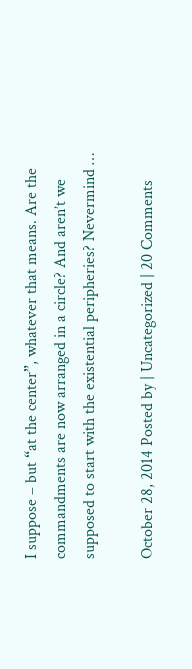I suppose – but “at the center”, whatever that means. Are the commandments are now arranged in a circle? And aren’t we supposed to start with the existential peripheries? Nevermind …

October 28, 2014 Posted by | Uncategorized | 20 Comments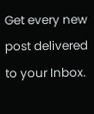Get every new post delivered to your Inbox.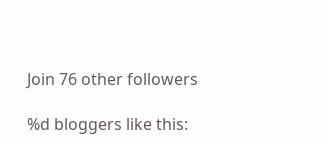Join 76 other followers

%d bloggers like this: